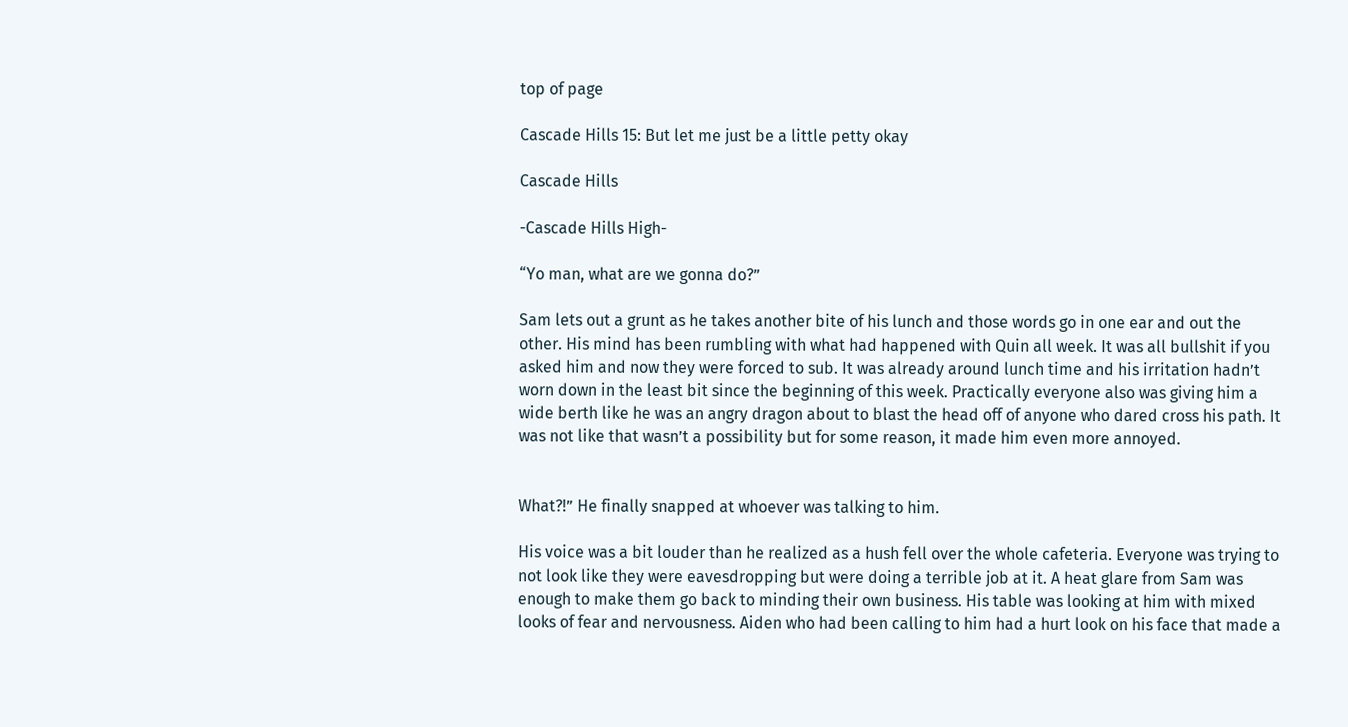top of page

Cascade Hills 15: But let me just be a little petty okay

Cascade Hills

-Cascade Hills High-

“Yo man, what are we gonna do?”

Sam lets out a grunt as he takes another bite of his lunch and those words go in one ear and out the other. His mind has been rumbling with what had happened with Quin all week. It was all bullshit if you asked him and now they were forced to sub. It was already around lunch time and his irritation hadn’t worn down in the least bit since the beginning of this week. Practically everyone also was giving him a wide berth like he was an angry dragon about to blast the head off of anyone who dared cross his path. It was not like that wasn’t a possibility but for some reason, it made him even more annoyed.


What?!” He finally snapped at whoever was talking to him.

His voice was a bit louder than he realized as a hush fell over the whole cafeteria. Everyone was trying to not look like they were eavesdropping but were doing a terrible job at it. A heat glare from Sam was enough to make them go back to minding their own business. His table was looking at him with mixed looks of fear and nervousness. Aiden who had been calling to him had a hurt look on his face that made a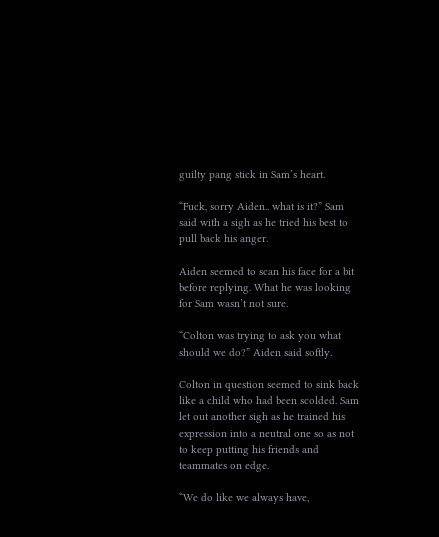guilty pang stick in Sam’s heart.

“Fuck, sorry Aiden.. what is it?” Sam said with a sigh as he tried his best to pull back his anger.

Aiden seemed to scan his face for a bit before replying. What he was looking for Sam wasn’t not sure.

“Colton was trying to ask you what should we do?” Aiden said softly.

Colton in question seemed to sink back like a child who had been scolded. Sam let out another sigh as he trained his expression into a neutral one so as not to keep putting his friends and teammates on edge.

“We do like we always have,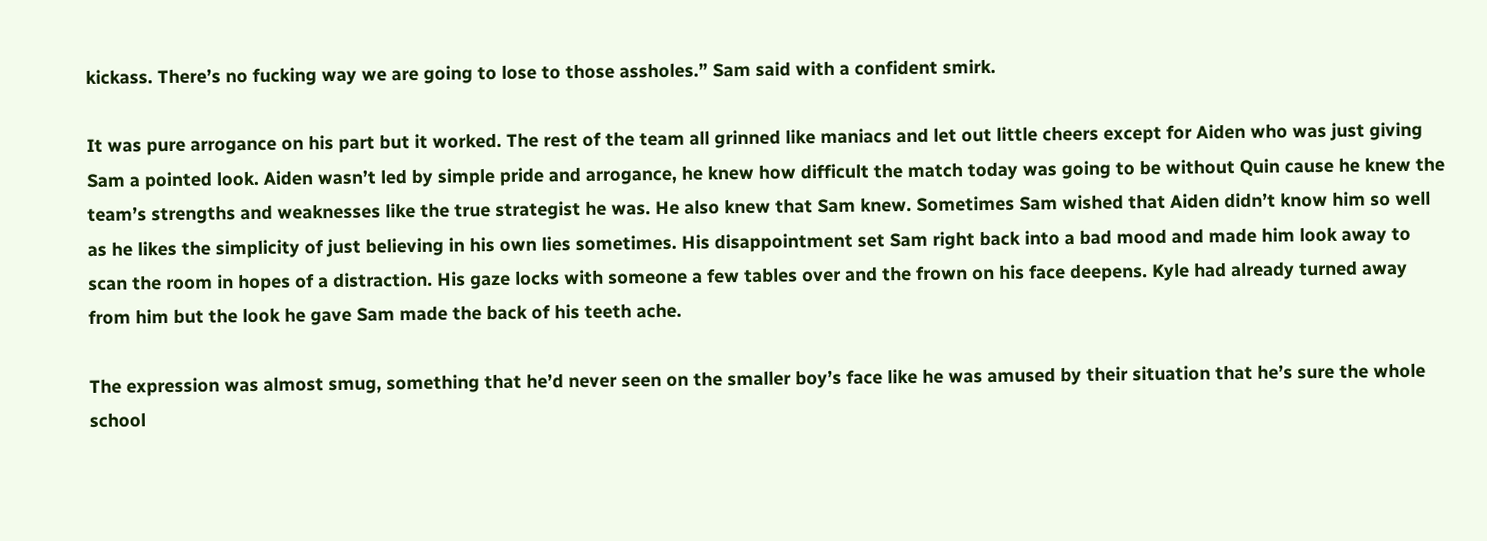kickass. There’s no fucking way we are going to lose to those assholes.” Sam said with a confident smirk.

It was pure arrogance on his part but it worked. The rest of the team all grinned like maniacs and let out little cheers except for Aiden who was just giving Sam a pointed look. Aiden wasn’t led by simple pride and arrogance, he knew how difficult the match today was going to be without Quin cause he knew the team’s strengths and weaknesses like the true strategist he was. He also knew that Sam knew. Sometimes Sam wished that Aiden didn’t know him so well as he likes the simplicity of just believing in his own lies sometimes. His disappointment set Sam right back into a bad mood and made him look away to scan the room in hopes of a distraction. His gaze locks with someone a few tables over and the frown on his face deepens. Kyle had already turned away from him but the look he gave Sam made the back of his teeth ache.

The expression was almost smug, something that he’d never seen on the smaller boy’s face like he was amused by their situation that he’s sure the whole school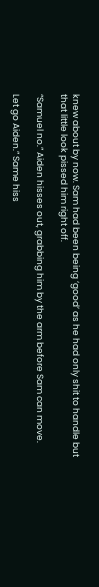knew about by now. Sam had been being ‘good’ as he had only shit to handle but that little look pissed him right off.

“Samuel no.” Aiden hisses out, grabbing him by the arm before Sam can move.

Let go Aiden.” Same hiss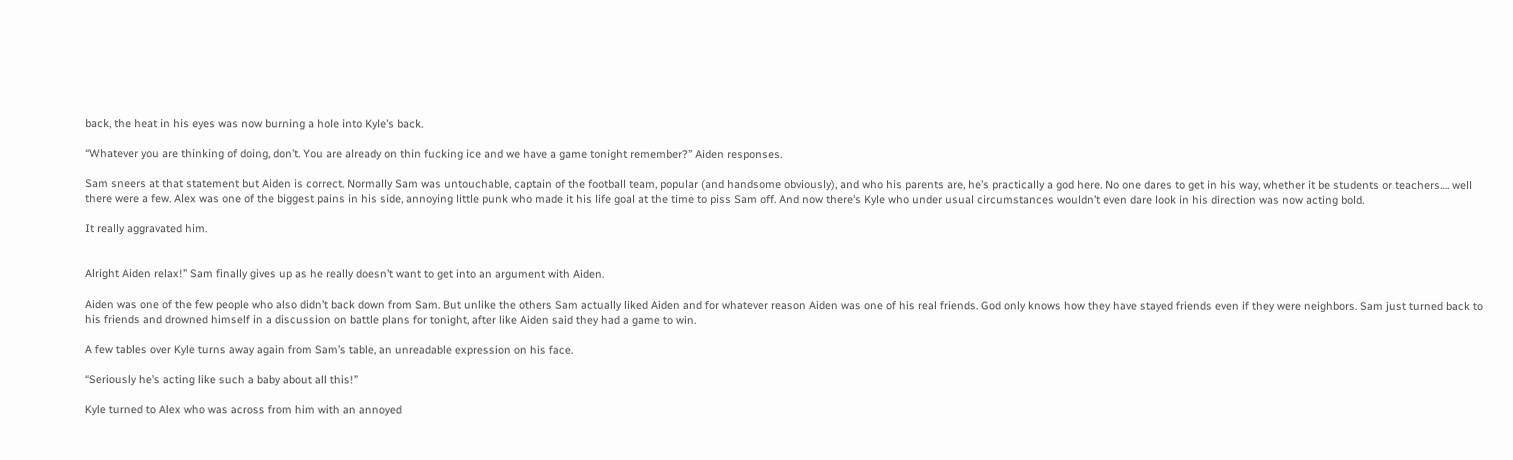back, the heat in his eyes was now burning a hole into Kyle’s back.

“Whatever you are thinking of doing, don’t. You are already on thin fucking ice and we have a game tonight remember?” Aiden responses.

Sam sneers at that statement but Aiden is correct. Normally Sam was untouchable, captain of the football team, popular (and handsome obviously), and who his parents are, he’s practically a god here. No one dares to get in his way, whether it be students or teachers…. well there were a few. Alex was one of the biggest pains in his side, annoying little punk who made it his life goal at the time to piss Sam off. And now there’s Kyle who under usual circumstances wouldn’t even dare look in his direction was now acting bold.

It really aggravated him.


Alright Aiden relax!” Sam finally gives up as he really doesn’t want to get into an argument with Aiden.

Aiden was one of the few people who also didn’t back down from Sam. But unlike the others Sam actually liked Aiden and for whatever reason Aiden was one of his real friends. God only knows how they have stayed friends even if they were neighbors. Sam just turned back to his friends and drowned himself in a discussion on battle plans for tonight, after like Aiden said they had a game to win.

A few tables over Kyle turns away again from Sam’s table, an unreadable expression on his face.

“Seriously he’s acting like such a baby about all this!”

Kyle turned to Alex who was across from him with an annoyed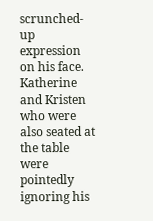scrunched-up expression on his face. Katherine and Kristen who were also seated at the table were pointedly ignoring his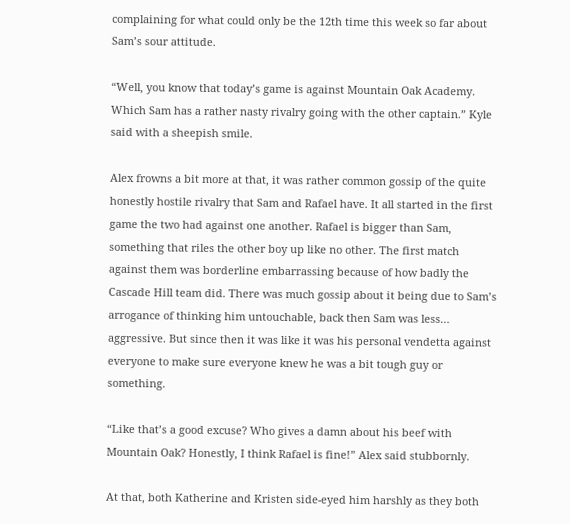complaining for what could only be the 12th time this week so far about Sam’s sour attitude.

“Well, you know that today’s game is against Mountain Oak Academy. Which Sam has a rather nasty rivalry going with the other captain.” Kyle said with a sheepish smile.

Alex frowns a bit more at that, it was rather common gossip of the quite honestly hostile rivalry that Sam and Rafael have. It all started in the first game the two had against one another. Rafael is bigger than Sam, something that riles the other boy up like no other. The first match against them was borderline embarrassing because of how badly the Cascade Hill team did. There was much gossip about it being due to Sam’s arrogance of thinking him untouchable, back then Sam was less… aggressive. But since then it was like it was his personal vendetta against everyone to make sure everyone knew he was a bit tough guy or something.

“Like that’s a good excuse? Who gives a damn about his beef with Mountain Oak? Honestly, I think Rafael is fine!” Alex said stubbornly.

At that, both Katherine and Kristen side-eyed him harshly as they both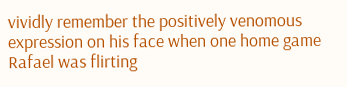vividly remember the positively venomous expression on his face when one home game Rafael was flirting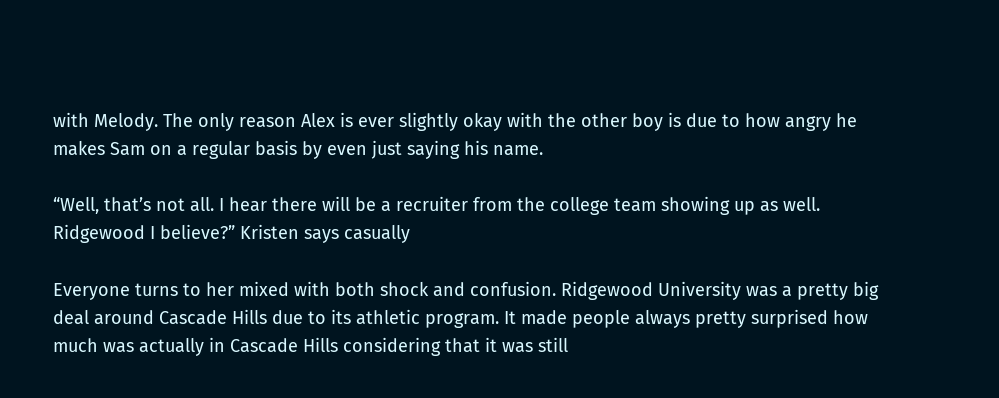with Melody. The only reason Alex is ever slightly okay with the other boy is due to how angry he makes Sam on a regular basis by even just saying his name.

“Well, that’s not all. I hear there will be a recruiter from the college team showing up as well. Ridgewood I believe?” Kristen says casually

Everyone turns to her mixed with both shock and confusion. Ridgewood University was a pretty big deal around Cascade Hills due to its athletic program. It made people always pretty surprised how much was actually in Cascade Hills considering that it was still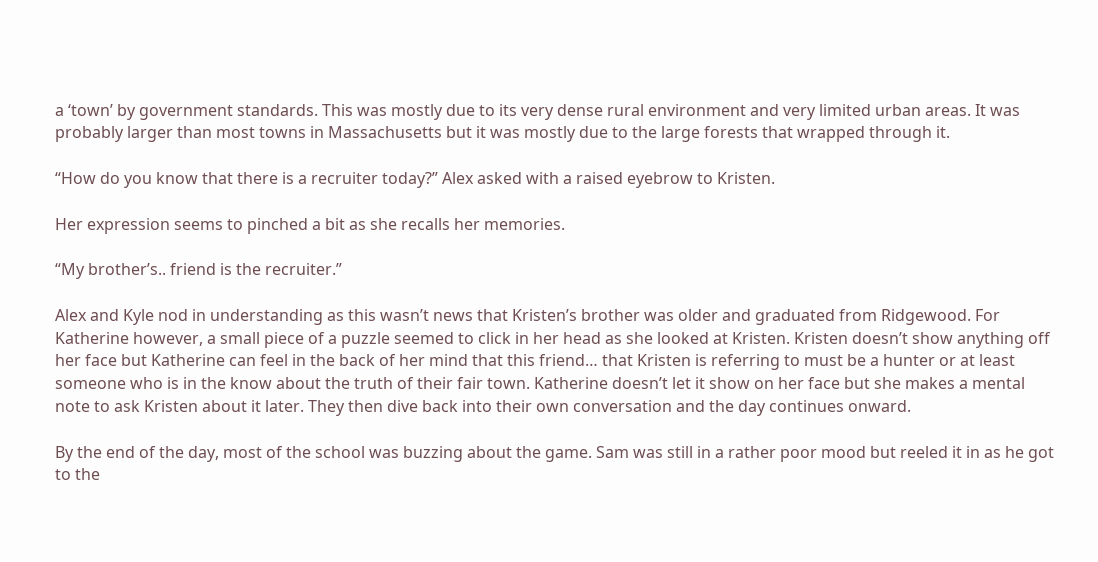a ‘town’ by government standards. This was mostly due to its very dense rural environment and very limited urban areas. It was probably larger than most towns in Massachusetts but it was mostly due to the large forests that wrapped through it.

“How do you know that there is a recruiter today?” Alex asked with a raised eyebrow to Kristen.

Her expression seems to pinched a bit as she recalls her memories.

“My brother’s.. friend is the recruiter.”

Alex and Kyle nod in understanding as this wasn’t news that Kristen’s brother was older and graduated from Ridgewood. For Katherine however, a small piece of a puzzle seemed to click in her head as she looked at Kristen. Kristen doesn’t show anything off her face but Katherine can feel in the back of her mind that this friend… that Kristen is referring to must be a hunter or at least someone who is in the know about the truth of their fair town. Katherine doesn’t let it show on her face but she makes a mental note to ask Kristen about it later. They then dive back into their own conversation and the day continues onward.

By the end of the day, most of the school was buzzing about the game. Sam was still in a rather poor mood but reeled it in as he got to the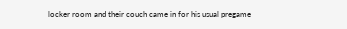locker room and their couch came in for his usual pregame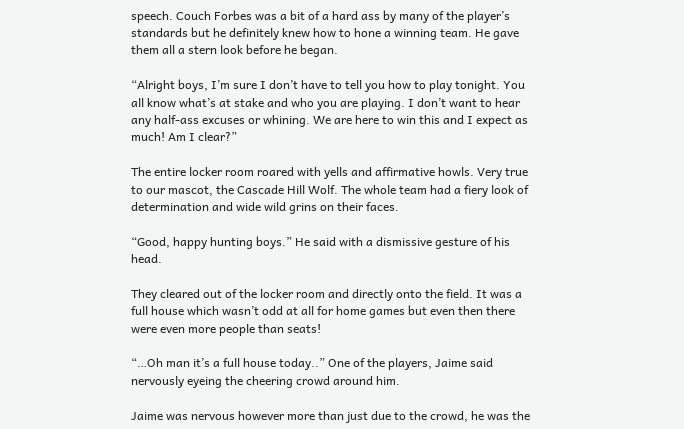speech. Couch Forbes was a bit of a hard ass by many of the player’s standards but he definitely knew how to hone a winning team. He gave them all a stern look before he began.

“Alright boys, I’m sure I don’t have to tell you how to play tonight. You all know what’s at stake and who you are playing. I don’t want to hear any half-ass excuses or whining. We are here to win this and I expect as much! Am I clear?”

The entire locker room roared with yells and affirmative howls. Very true to our mascot, the Cascade Hill Wolf. The whole team had a fiery look of determination and wide wild grins on their faces.

“Good, happy hunting boys.” He said with a dismissive gesture of his head.

They cleared out of the locker room and directly onto the field. It was a full house which wasn’t odd at all for home games but even then there were even more people than seats!

“…Oh man it’s a full house today..” One of the players, Jaime said nervously eyeing the cheering crowd around him.

Jaime was nervous however more than just due to the crowd, he was the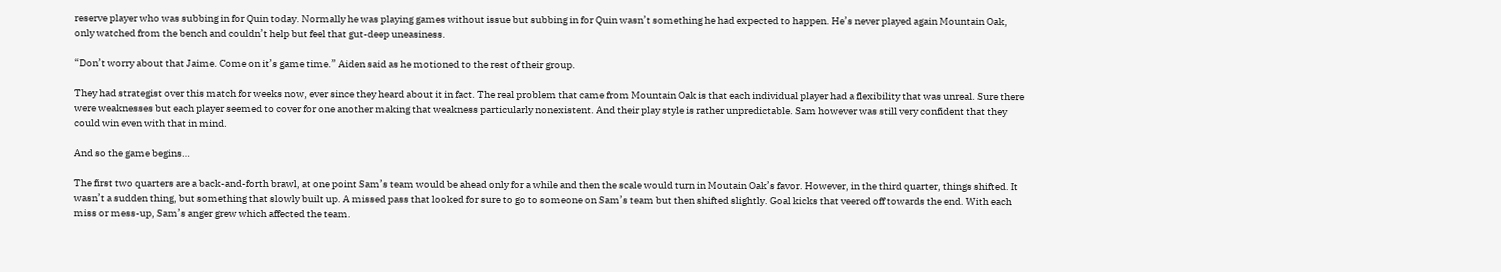reserve player who was subbing in for Quin today. Normally he was playing games without issue but subbing in for Quin wasn’t something he had expected to happen. He’s never played again Mountain Oak, only watched from the bench and couldn’t help but feel that gut-deep uneasiness.

“Don’t worry about that Jaime. Come on it’s game time.” Aiden said as he motioned to the rest of their group.

They had strategist over this match for weeks now, ever since they heard about it in fact. The real problem that came from Mountain Oak is that each individual player had a flexibility that was unreal. Sure there were weaknesses but each player seemed to cover for one another making that weakness particularly nonexistent. And their play style is rather unpredictable. Sam however was still very confident that they could win even with that in mind.

And so the game begins…

The first two quarters are a back-and-forth brawl, at one point Sam’s team would be ahead only for a while and then the scale would turn in Moutain Oak’s favor. However, in the third quarter, things shifted. It wasn’t a sudden thing, but something that slowly built up. A missed pass that looked for sure to go to someone on Sam’s team but then shifted slightly. Goal kicks that veered off towards the end. With each miss or mess-up, Sam’s anger grew which affected the team.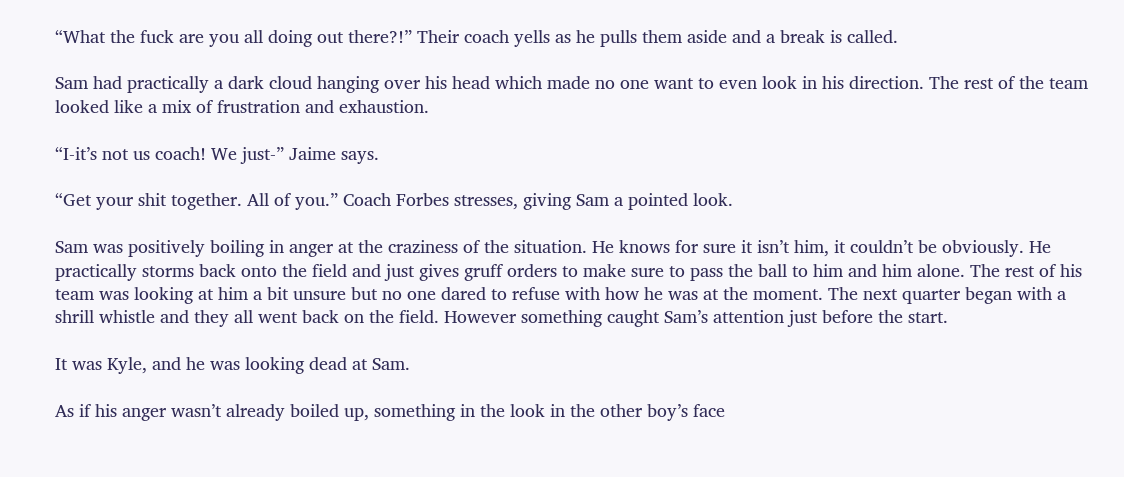“What the fuck are you all doing out there?!” Their coach yells as he pulls them aside and a break is called.

Sam had practically a dark cloud hanging over his head which made no one want to even look in his direction. The rest of the team looked like a mix of frustration and exhaustion.

“I-it’s not us coach! We just-” Jaime says.

“Get your shit together. All of you.” Coach Forbes stresses, giving Sam a pointed look.

Sam was positively boiling in anger at the craziness of the situation. He knows for sure it isn’t him, it couldn’t be obviously. He practically storms back onto the field and just gives gruff orders to make sure to pass the ball to him and him alone. The rest of his team was looking at him a bit unsure but no one dared to refuse with how he was at the moment. The next quarter began with a shrill whistle and they all went back on the field. However something caught Sam’s attention just before the start.

It was Kyle, and he was looking dead at Sam.

As if his anger wasn’t already boiled up, something in the look in the other boy’s face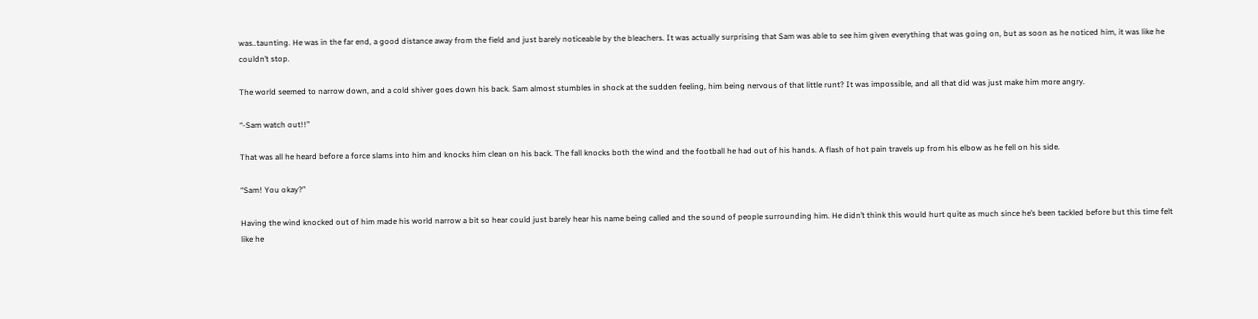was..taunting. He was in the far end, a good distance away from the field and just barely noticeable by the bleachers. It was actually surprising that Sam was able to see him given everything that was going on, but as soon as he noticed him, it was like he couldn’t stop.

The world seemed to narrow down, and a cold shiver goes down his back. Sam almost stumbles in shock at the sudden feeling, him being nervous of that little runt? It was impossible, and all that did was just make him more angry.

“-Sam watch out!!”

That was all he heard before a force slams into him and knocks him clean on his back. The fall knocks both the wind and the football he had out of his hands. A flash of hot pain travels up from his elbow as he fell on his side.

“Sam! You okay?”

Having the wind knocked out of him made his world narrow a bit so hear could just barely hear his name being called and the sound of people surrounding him. He didn’t think this would hurt quite as much since he’s been tackled before but this time felt like he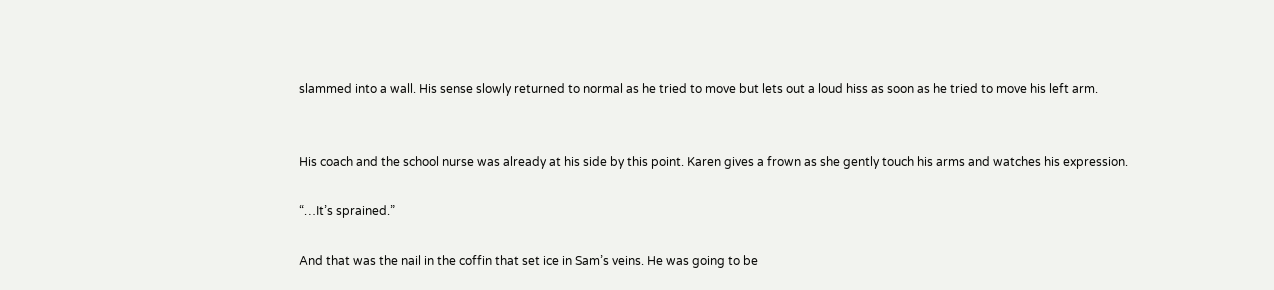slammed into a wall. His sense slowly returned to normal as he tried to move but lets out a loud hiss as soon as he tried to move his left arm.


His coach and the school nurse was already at his side by this point. Karen gives a frown as she gently touch his arms and watches his expression.

“…It’s sprained.”

And that was the nail in the coffin that set ice in Sam’s veins. He was going to be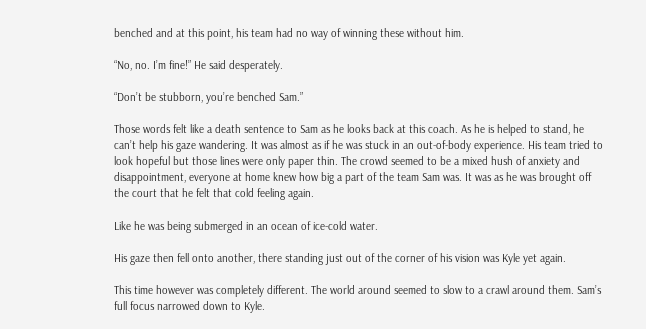benched and at this point, his team had no way of winning these without him.

“No, no. I’m fine!” He said desperately.

“Don’t be stubborn, you’re benched Sam.”

Those words felt like a death sentence to Sam as he looks back at this coach. As he is helped to stand, he can’t help his gaze wandering. It was almost as if he was stuck in an out-of-body experience. His team tried to look hopeful but those lines were only paper thin. The crowd seemed to be a mixed hush of anxiety and disappointment, everyone at home knew how big a part of the team Sam was. It was as he was brought off the court that he felt that cold feeling again.

Like he was being submerged in an ocean of ice-cold water.

His gaze then fell onto another, there standing just out of the corner of his vision was Kyle yet again.

This time however was completely different. The world around seemed to slow to a crawl around them. Sam’s full focus narrowed down to Kyle.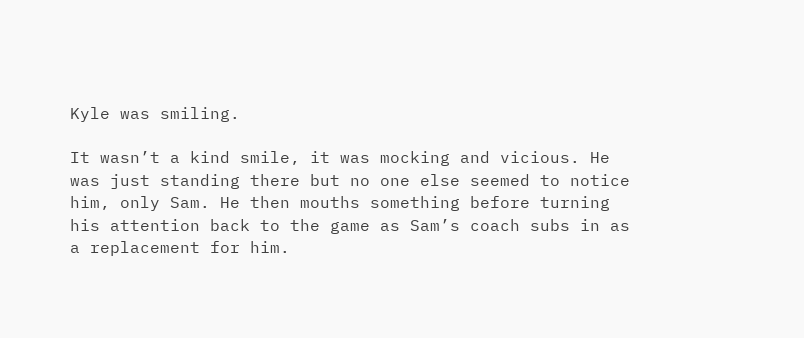Kyle was smiling.

It wasn’t a kind smile, it was mocking and vicious. He was just standing there but no one else seemed to notice him, only Sam. He then mouths something before turning his attention back to the game as Sam’s coach subs in as a replacement for him.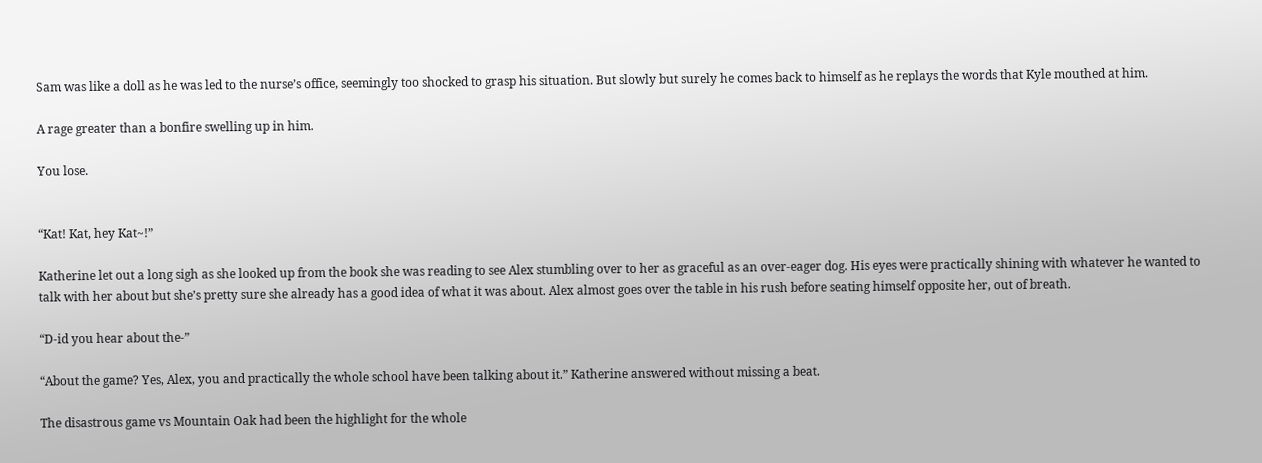Sam was like a doll as he was led to the nurse’s office, seemingly too shocked to grasp his situation. But slowly but surely he comes back to himself as he replays the words that Kyle mouthed at him.

A rage greater than a bonfire swelling up in him.

You lose.


“Kat! Kat, hey Kat~!”

Katherine let out a long sigh as she looked up from the book she was reading to see Alex stumbling over to her as graceful as an over-eager dog. His eyes were practically shining with whatever he wanted to talk with her about but she’s pretty sure she already has a good idea of what it was about. Alex almost goes over the table in his rush before seating himself opposite her, out of breath.

“D-id you hear about the-”

“About the game? Yes, Alex, you and practically the whole school have been talking about it.” Katherine answered without missing a beat.

The disastrous game vs Mountain Oak had been the highlight for the whole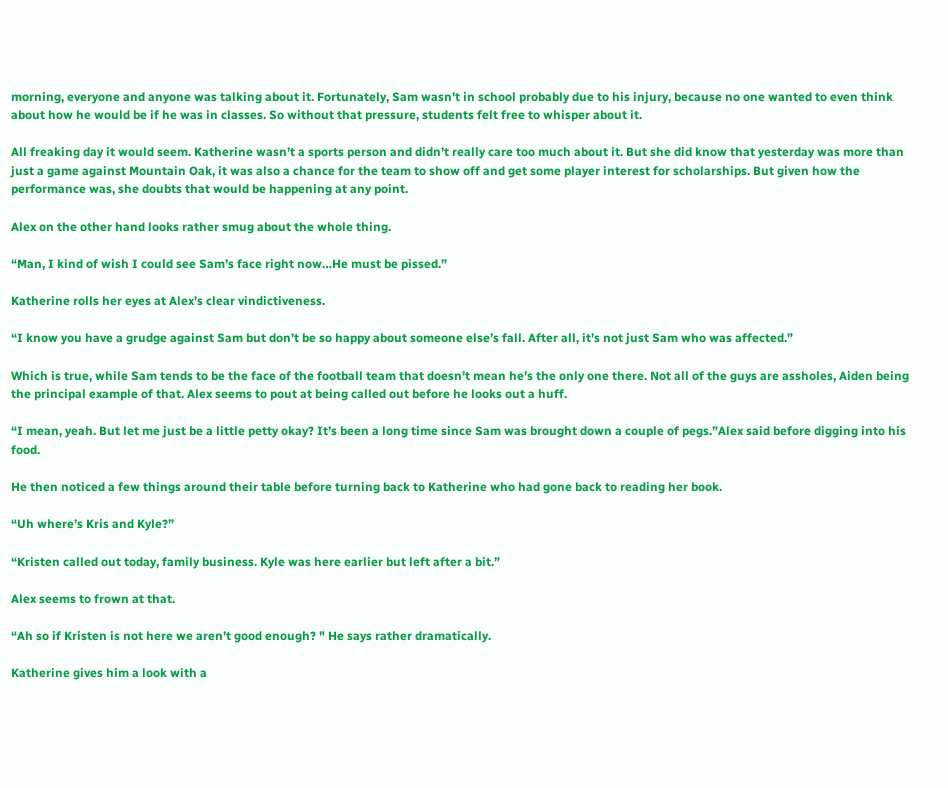morning, everyone and anyone was talking about it. Fortunately, Sam wasn’t in school probably due to his injury, because no one wanted to even think about how he would be if he was in classes. So without that pressure, students felt free to whisper about it.

All freaking day it would seem. Katherine wasn’t a sports person and didn’t really care too much about it. But she did know that yesterday was more than just a game against Mountain Oak, it was also a chance for the team to show off and get some player interest for scholarships. But given how the performance was, she doubts that would be happening at any point.

Alex on the other hand looks rather smug about the whole thing.

“Man, I kind of wish I could see Sam’s face right now…He must be pissed.”

Katherine rolls her eyes at Alex’s clear vindictiveness.

“I know you have a grudge against Sam but don’t be so happy about someone else’s fall. After all, it’s not just Sam who was affected.”

Which is true, while Sam tends to be the face of the football team that doesn’t mean he’s the only one there. Not all of the guys are assholes, Aiden being the principal example of that. Alex seems to pout at being called out before he looks out a huff.

“I mean, yeah. But let me just be a little petty okay? It’s been a long time since Sam was brought down a couple of pegs.”Alex said before digging into his food.

He then noticed a few things around their table before turning back to Katherine who had gone back to reading her book.

“Uh where’s Kris and Kyle?”

“Kristen called out today, family business. Kyle was here earlier but left after a bit.”

Alex seems to frown at that.

“Ah so if Kristen is not here we aren’t good enough? " He says rather dramatically.

Katherine gives him a look with a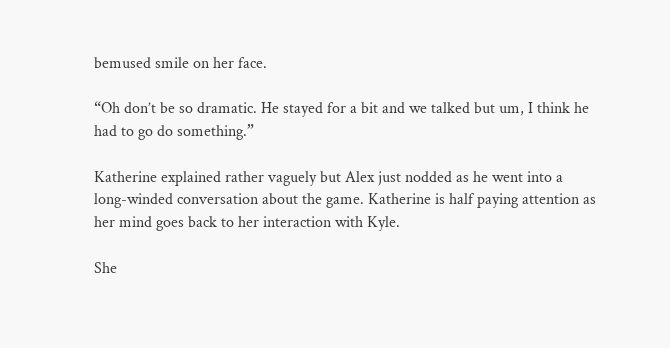bemused smile on her face.

“Oh don’t be so dramatic. He stayed for a bit and we talked but um, I think he had to go do something.”

Katherine explained rather vaguely but Alex just nodded as he went into a long-winded conversation about the game. Katherine is half paying attention as her mind goes back to her interaction with Kyle.

She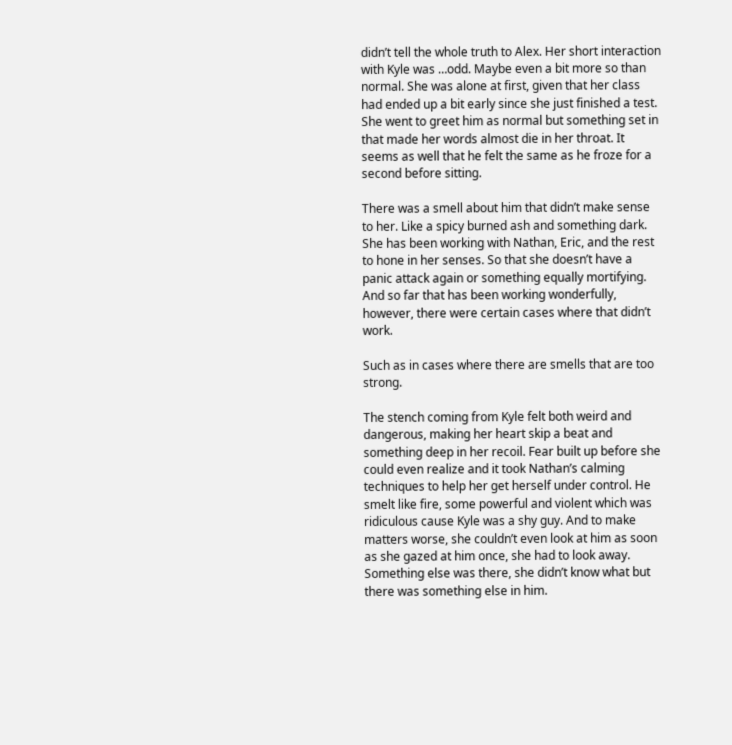didn’t tell the whole truth to Alex. Her short interaction with Kyle was …odd. Maybe even a bit more so than normal. She was alone at first, given that her class had ended up a bit early since she just finished a test. She went to greet him as normal but something set in that made her words almost die in her throat. It seems as well that he felt the same as he froze for a second before sitting.

There was a smell about him that didn’t make sense to her. Like a spicy burned ash and something dark. She has been working with Nathan, Eric, and the rest to hone in her senses. So that she doesn’t have a panic attack again or something equally mortifying. And so far that has been working wonderfully, however, there were certain cases where that didn’t work.

Such as in cases where there are smells that are too strong.

The stench coming from Kyle felt both weird and dangerous, making her heart skip a beat and something deep in her recoil. Fear built up before she could even realize and it took Nathan’s calming techniques to help her get herself under control. He smelt like fire, some powerful and violent which was ridiculous cause Kyle was a shy guy. And to make matters worse, she couldn’t even look at him as soon as she gazed at him once, she had to look away. Something else was there, she didn’t know what but there was something else in him.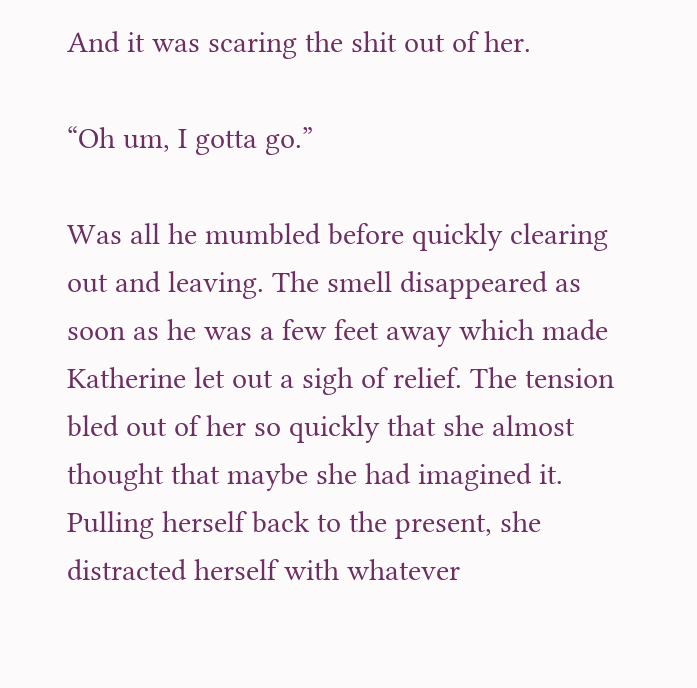And it was scaring the shit out of her.

“Oh um, I gotta go.”

Was all he mumbled before quickly clearing out and leaving. The smell disappeared as soon as he was a few feet away which made Katherine let out a sigh of relief. The tension bled out of her so quickly that she almost thought that maybe she had imagined it. Pulling herself back to the present, she distracted herself with whatever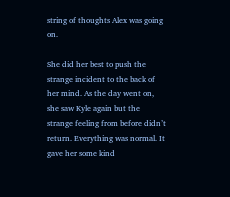string of thoughts Alex was going on.

She did her best to push the strange incident to the back of her mind. As the day went on, she saw Kyle again but the strange feeling from before didn’t return. Everything was normal. It gave her some kind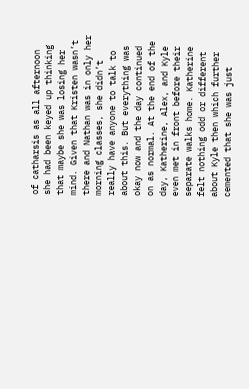of catharsis as all afternoon she had been keyed up thinking that maybe she was losing her mind. Given that Kristen wasn’t there and Nathan was in only her morning classes, she didn’t really have anyone to talk to about this. But everything was okay now and the day continued on as normal. At the end of the day, Katherine, Alex, and Kyle even met in front before their separate walks home. Katherine felt nothing odd or different about Kyle then which further cemented that she was just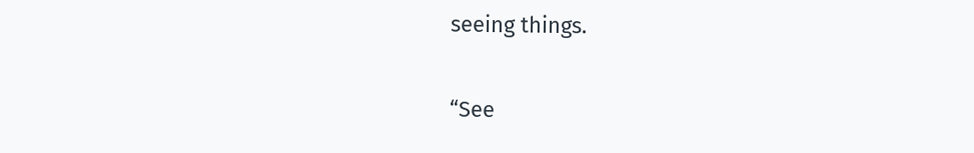seeing things.

“See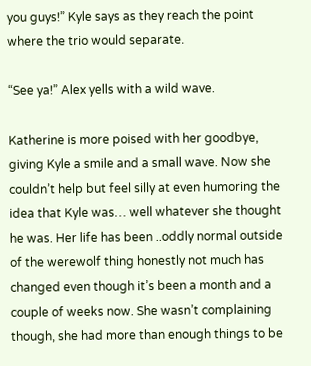you guys!” Kyle says as they reach the point where the trio would separate.

“See ya!” Alex yells with a wild wave.

Katherine is more poised with her goodbye, giving Kyle a smile and a small wave. Now she couldn’t help but feel silly at even humoring the idea that Kyle was… well whatever she thought he was. Her life has been ..oddly normal outside of the werewolf thing honestly not much has changed even though it’s been a month and a couple of weeks now. She wasn’t complaining though, she had more than enough things to be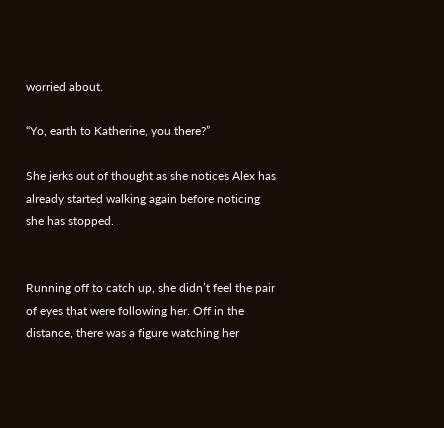worried about.

“Yo, earth to Katherine, you there?”

She jerks out of thought as she notices Alex has already started walking again before noticing she has stopped.


Running off to catch up, she didn’t feel the pair of eyes that were following her. Off in the distance, there was a figure watching her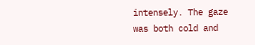intensely. The gaze was both cold and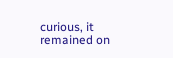curious, it remained on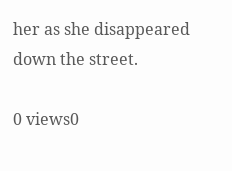her as she disappeared down the street.

0 views0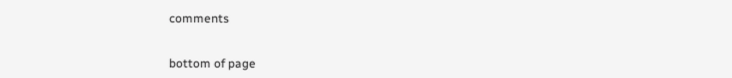comments


bottom of page